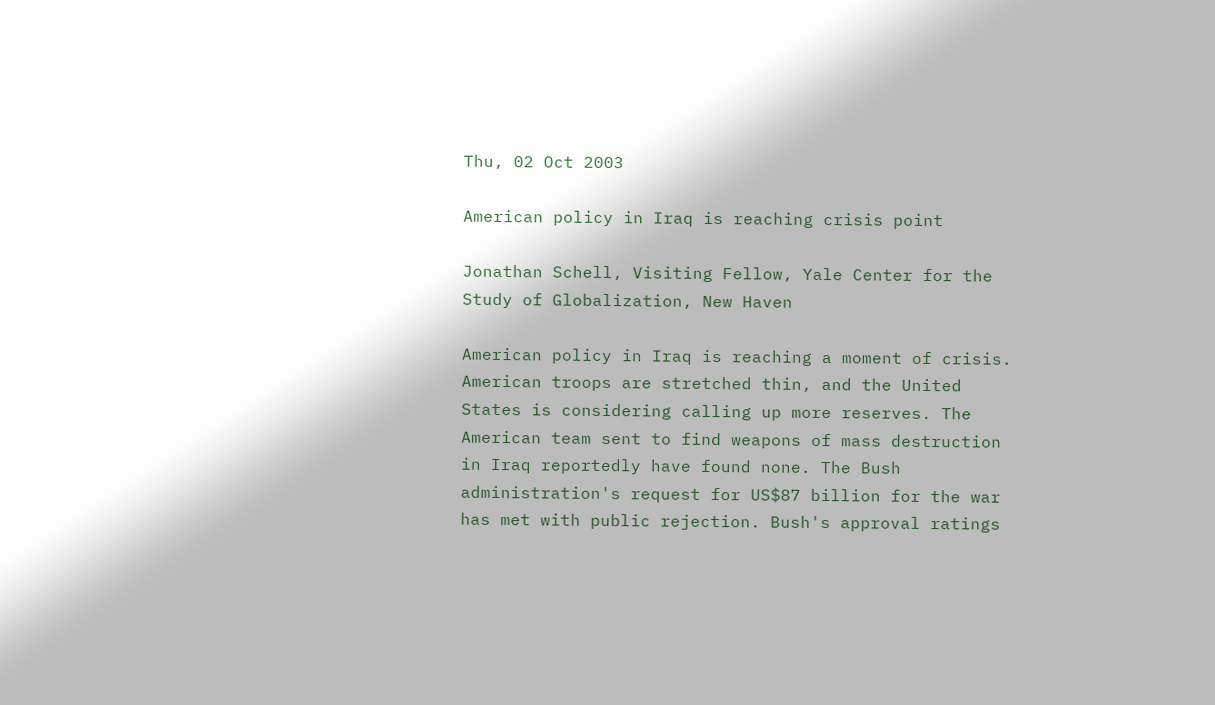Thu, 02 Oct 2003

American policy in Iraq is reaching crisis point

Jonathan Schell, Visiting Fellow, Yale Center for the Study of Globalization, New Haven

American policy in Iraq is reaching a moment of crisis. American troops are stretched thin, and the United States is considering calling up more reserves. The American team sent to find weapons of mass destruction in Iraq reportedly have found none. The Bush administration's request for US$87 billion for the war has met with public rejection. Bush's approval ratings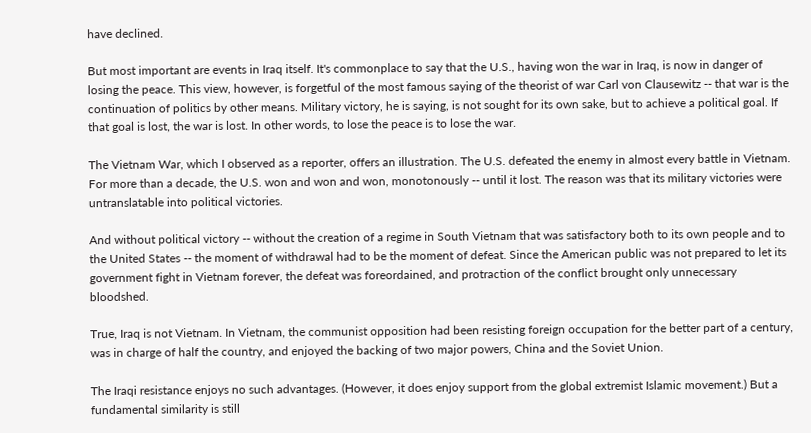have declined.

But most important are events in Iraq itself. It's commonplace to say that the U.S., having won the war in Iraq, is now in danger of losing the peace. This view, however, is forgetful of the most famous saying of the theorist of war Carl von Clausewitz -- that war is the continuation of politics by other means. Military victory, he is saying, is not sought for its own sake, but to achieve a political goal. If that goal is lost, the war is lost. In other words, to lose the peace is to lose the war.

The Vietnam War, which I observed as a reporter, offers an illustration. The U.S. defeated the enemy in almost every battle in Vietnam. For more than a decade, the U.S. won and won and won, monotonously -- until it lost. The reason was that its military victories were untranslatable into political victories.

And without political victory -- without the creation of a regime in South Vietnam that was satisfactory both to its own people and to the United States -- the moment of withdrawal had to be the moment of defeat. Since the American public was not prepared to let its government fight in Vietnam forever, the defeat was foreordained, and protraction of the conflict brought only unnecessary bloodshed.

True, Iraq is not Vietnam. In Vietnam, the communist opposition had been resisting foreign occupation for the better part of a century, was in charge of half the country, and enjoyed the backing of two major powers, China and the Soviet Union.

The Iraqi resistance enjoys no such advantages. (However, it does enjoy support from the global extremist Islamic movement.) But a fundamental similarity is still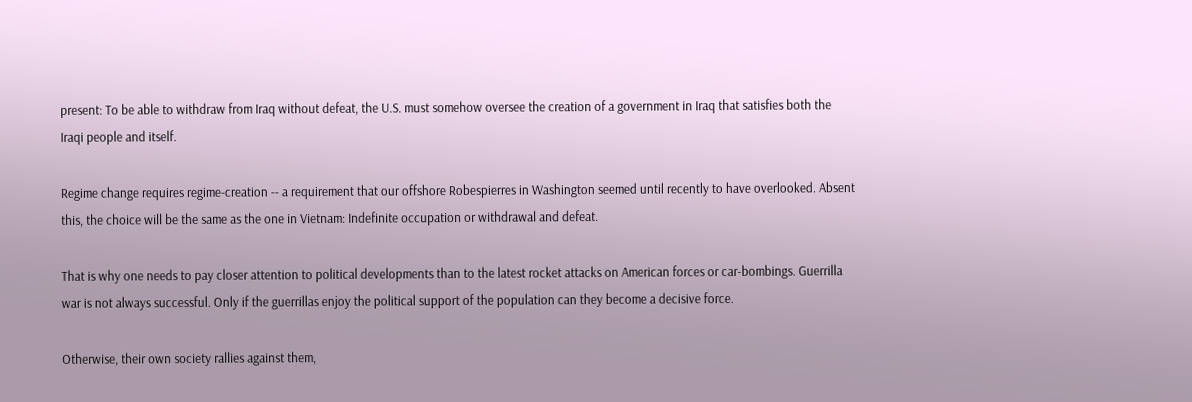present: To be able to withdraw from Iraq without defeat, the U.S. must somehow oversee the creation of a government in Iraq that satisfies both the Iraqi people and itself.

Regime change requires regime-creation -- a requirement that our offshore Robespierres in Washington seemed until recently to have overlooked. Absent this, the choice will be the same as the one in Vietnam: Indefinite occupation or withdrawal and defeat.

That is why one needs to pay closer attention to political developments than to the latest rocket attacks on American forces or car-bombings. Guerrilla war is not always successful. Only if the guerrillas enjoy the political support of the population can they become a decisive force.

Otherwise, their own society rallies against them,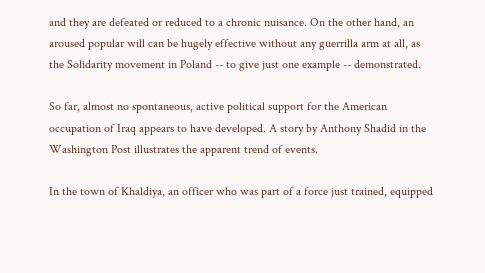and they are defeated or reduced to a chronic nuisance. On the other hand, an aroused popular will can be hugely effective without any guerrilla arm at all, as the Solidarity movement in Poland -- to give just one example -- demonstrated.

So far, almost no spontaneous, active political support for the American occupation of Iraq appears to have developed. A story by Anthony Shadid in the Washington Post illustrates the apparent trend of events.

In the town of Khaldiya, an officer who was part of a force just trained, equipped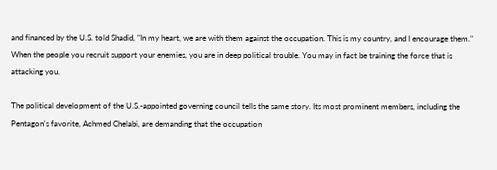and financed by the U.S. told Shadid, "In my heart, we are with them against the occupation. This is my country, and I encourage them." When the people you recruit support your enemies, you are in deep political trouble. You may in fact be training the force that is attacking you.

The political development of the U.S.-appointed governing council tells the same story. Its most prominent members, including the Pentagon's favorite, Achmed Chelabi, are demanding that the occupation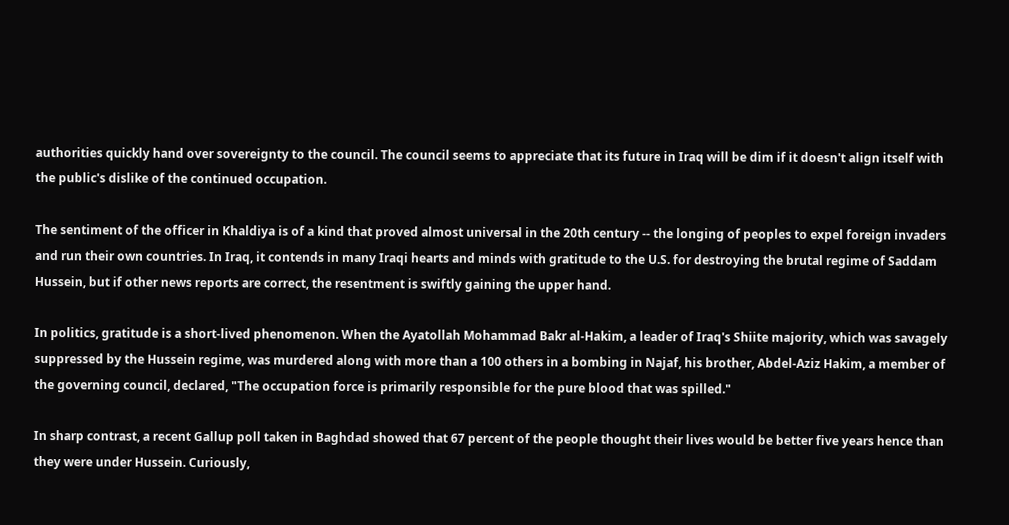authorities quickly hand over sovereignty to the council. The council seems to appreciate that its future in Iraq will be dim if it doesn't align itself with the public's dislike of the continued occupation.

The sentiment of the officer in Khaldiya is of a kind that proved almost universal in the 20th century -- the longing of peoples to expel foreign invaders and run their own countries. In Iraq, it contends in many Iraqi hearts and minds with gratitude to the U.S. for destroying the brutal regime of Saddam Hussein, but if other news reports are correct, the resentment is swiftly gaining the upper hand.

In politics, gratitude is a short-lived phenomenon. When the Ayatollah Mohammad Bakr al-Hakim, a leader of Iraq's Shiite majority, which was savagely suppressed by the Hussein regime, was murdered along with more than a 100 others in a bombing in Najaf, his brother, Abdel-Aziz Hakim, a member of the governing council, declared, "The occupation force is primarily responsible for the pure blood that was spilled."

In sharp contrast, a recent Gallup poll taken in Baghdad showed that 67 percent of the people thought their lives would be better five years hence than they were under Hussein. Curiously,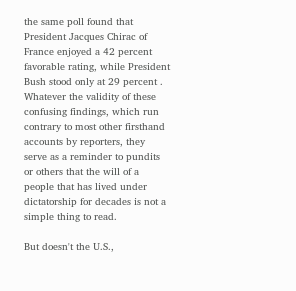the same poll found that President Jacques Chirac of France enjoyed a 42 percent favorable rating, while President Bush stood only at 29 percent . Whatever the validity of these confusing findings, which run contrary to most other firsthand accounts by reporters, they serve as a reminder to pundits or others that the will of a people that has lived under dictatorship for decades is not a simple thing to read.

But doesn't the U.S.,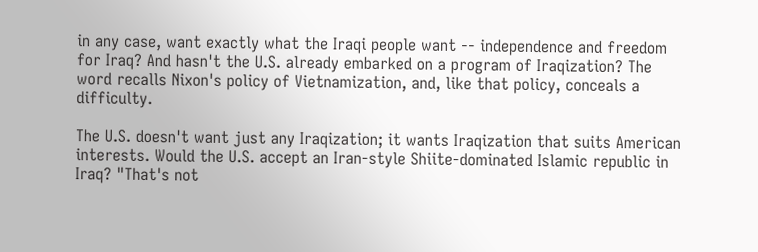in any case, want exactly what the Iraqi people want -- independence and freedom for Iraq? And hasn't the U.S. already embarked on a program of Iraqization? The word recalls Nixon's policy of Vietnamization, and, like that policy, conceals a difficulty.

The U.S. doesn't want just any Iraqization; it wants Iraqization that suits American interests. Would the U.S. accept an Iran-style Shiite-dominated Islamic republic in Iraq? "That's not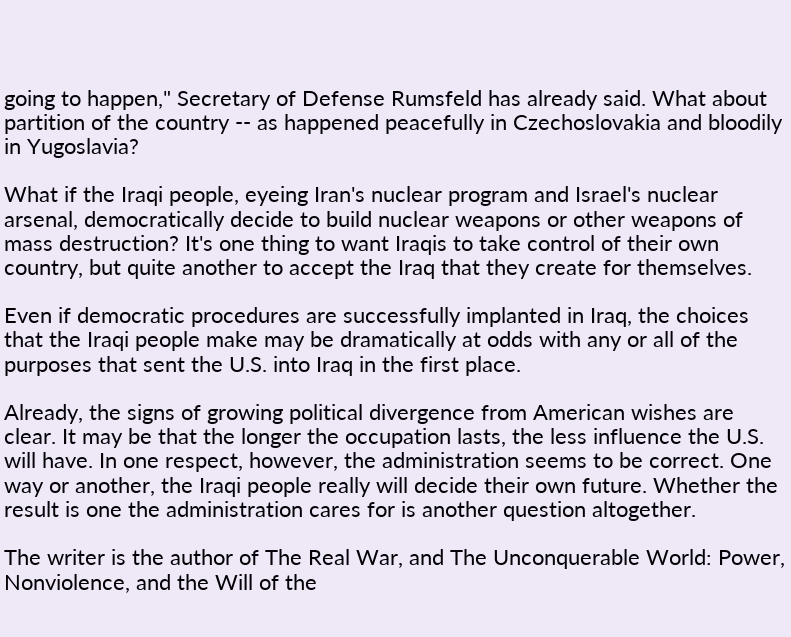going to happen," Secretary of Defense Rumsfeld has already said. What about partition of the country -- as happened peacefully in Czechoslovakia and bloodily in Yugoslavia?

What if the Iraqi people, eyeing Iran's nuclear program and Israel's nuclear arsenal, democratically decide to build nuclear weapons or other weapons of mass destruction? It's one thing to want Iraqis to take control of their own country, but quite another to accept the Iraq that they create for themselves.

Even if democratic procedures are successfully implanted in Iraq, the choices that the Iraqi people make may be dramatically at odds with any or all of the purposes that sent the U.S. into Iraq in the first place.

Already, the signs of growing political divergence from American wishes are clear. It may be that the longer the occupation lasts, the less influence the U.S. will have. In one respect, however, the administration seems to be correct. One way or another, the Iraqi people really will decide their own future. Whether the result is one the administration cares for is another question altogether.

The writer is the author of The Real War, and The Unconquerable World: Power, Nonviolence, and the Will of the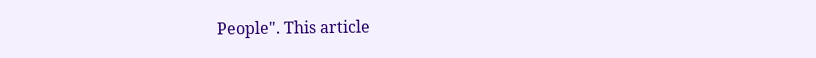People". This article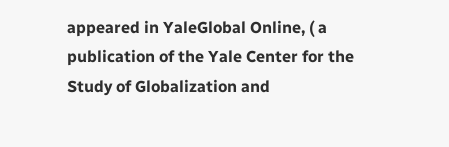appeared in YaleGlobal Online, ( a publication of the Yale Center for the Study of Globalization and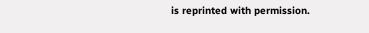is reprinted with permission.